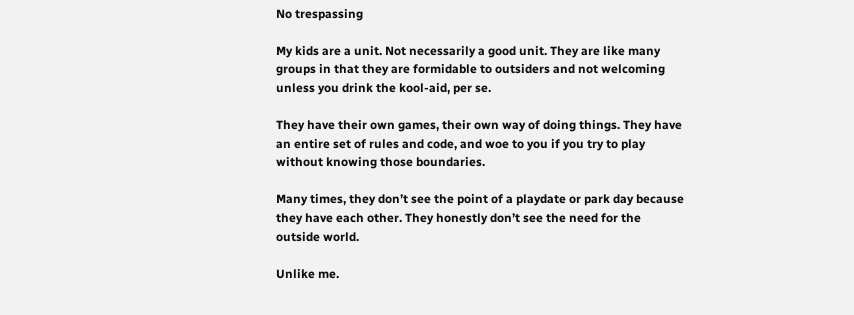No trespassing

My kids are a unit. Not necessarily a good unit. They are like many groups in that they are formidable to outsiders and not welcoming unless you drink the kool-aid, per se.

They have their own games, their own way of doing things. They have an entire set of rules and code, and woe to you if you try to play without knowing those boundaries.

Many times, they don’t see the point of a playdate or park day because they have each other. They honestly don’t see the need for the outside world.

Unlike me.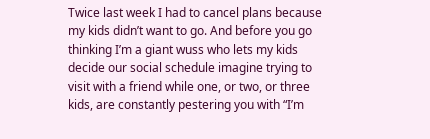Twice last week I had to cancel plans because my kids didn’t want to go. And before you go thinking I’m a giant wuss who lets my kids decide our social schedule imagine trying to visit with a friend while one, or two, or three kids, are constantly pestering you with “I’m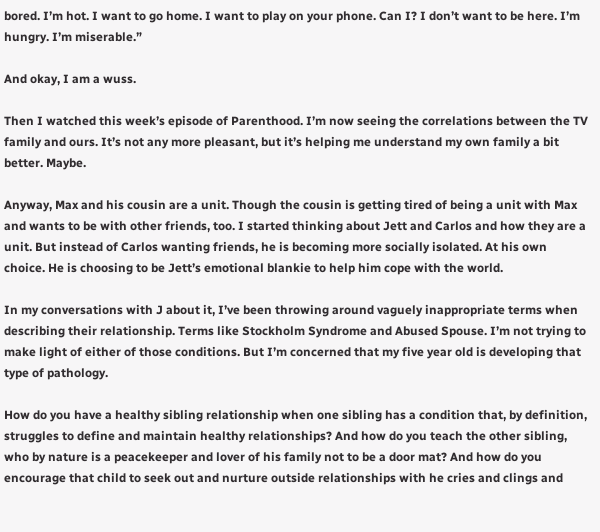bored. I’m hot. I want to go home. I want to play on your phone. Can I? I don’t want to be here. I’m hungry. I’m miserable.”

And okay, I am a wuss.

Then I watched this week’s episode of Parenthood. I’m now seeing the correlations between the TV family and ours. It’s not any more pleasant, but it’s helping me understand my own family a bit better. Maybe.

Anyway, Max and his cousin are a unit. Though the cousin is getting tired of being a unit with Max and wants to be with other friends, too. I started thinking about Jett and Carlos and how they are a unit. But instead of Carlos wanting friends, he is becoming more socially isolated. At his own choice. He is choosing to be Jett’s emotional blankie to help him cope with the world.

In my conversations with J about it, I’ve been throwing around vaguely inappropriate terms when describing their relationship. Terms like Stockholm Syndrome and Abused Spouse. I’m not trying to make light of either of those conditions. But I’m concerned that my five year old is developing that type of pathology.

How do you have a healthy sibling relationship when one sibling has a condition that, by definition, struggles to define and maintain healthy relationships? And how do you teach the other sibling, who by nature is a peacekeeper and lover of his family not to be a door mat? And how do you encourage that child to seek out and nurture outside relationships with he cries and clings and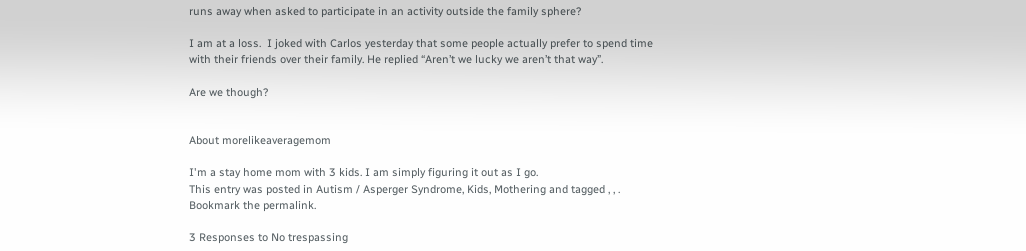runs away when asked to participate in an activity outside the family sphere?

I am at a loss.  I joked with Carlos yesterday that some people actually prefer to spend time with their friends over their family. He replied “Aren’t we lucky we aren’t that way”.

Are we though?


About morelikeaveragemom

I'm a stay home mom with 3 kids. I am simply figuring it out as I go.
This entry was posted in Autism / Asperger Syndrome, Kids, Mothering and tagged , , . Bookmark the permalink.

3 Responses to No trespassing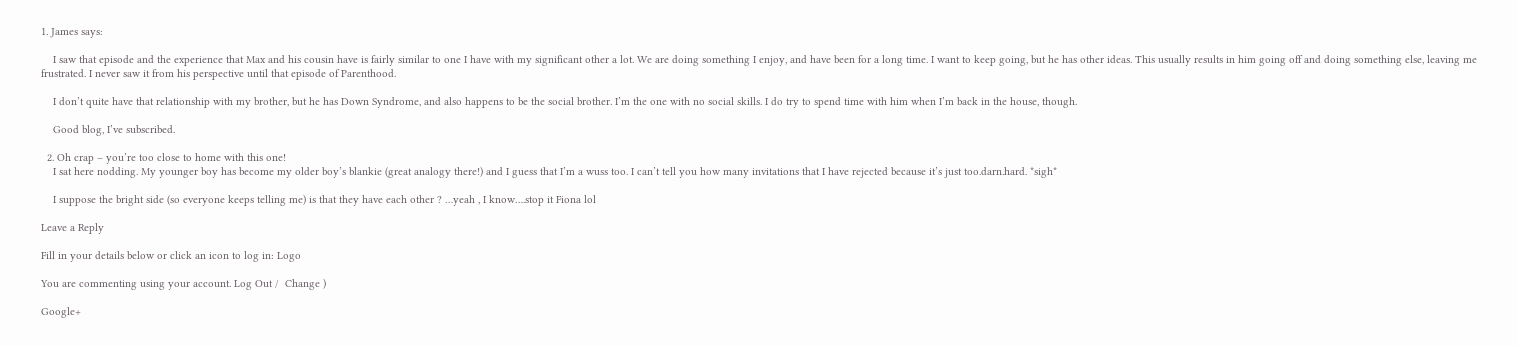1. James says:

    I saw that episode and the experience that Max and his cousin have is fairly similar to one I have with my significant other a lot. We are doing something I enjoy, and have been for a long time. I want to keep going, but he has other ideas. This usually results in him going off and doing something else, leaving me frustrated. I never saw it from his perspective until that episode of Parenthood.

    I don’t quite have that relationship with my brother, but he has Down Syndrome, and also happens to be the social brother. I’m the one with no social skills. I do try to spend time with him when I’m back in the house, though.

    Good blog, I’ve subscribed.

  2. Oh crap – you’re too close to home with this one!
    I sat here nodding. My younger boy has become my older boy’s blankie (great analogy there!) and I guess that I’m a wuss too. I can’t tell you how many invitations that I have rejected because it’s just too.darn.hard. *sigh*

    I suppose the bright side (so everyone keeps telling me) is that they have each other ? …yeah , I know….stop it Fiona lol

Leave a Reply

Fill in your details below or click an icon to log in: Logo

You are commenting using your account. Log Out /  Change )

Google+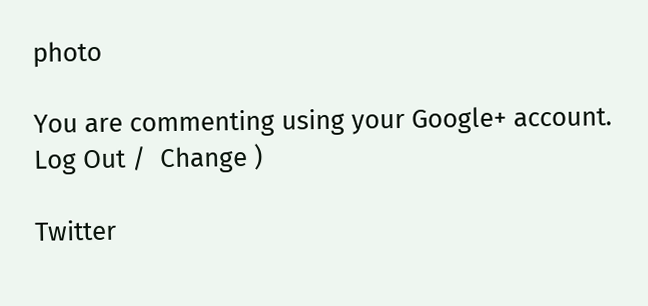photo

You are commenting using your Google+ account. Log Out /  Change )

Twitter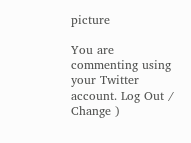picture

You are commenting using your Twitter account. Log Out /  Change )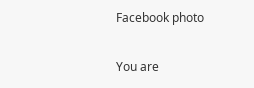Facebook photo

You are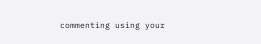commenting using your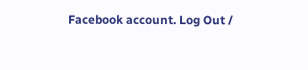Facebook account. Log Out /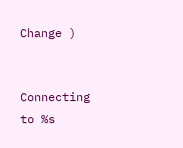Change )


Connecting to %s